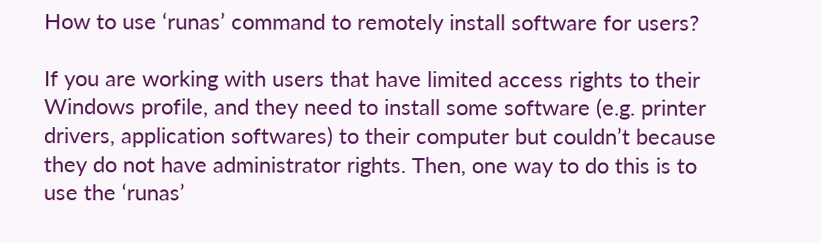How to use ‘runas’ command to remotely install software for users?

If you are working with users that have limited access rights to their Windows profile, and they need to install some software (e.g. printer drivers, application softwares) to their computer but couldn’t because they do not have administrator rights. Then, one way to do this is to use the ‘runas’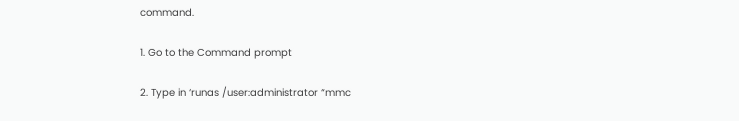command.

1. Go to the Command prompt

2. Type in ‘runas /user:administrator “mmc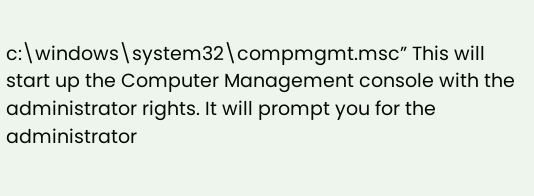c:\windows\system32\compmgmt.msc” This will start up the Computer Management console with the administrator rights. It will prompt you for the administrator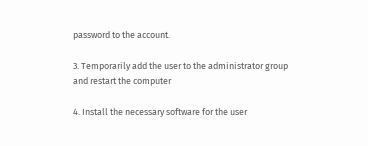password to the account.

3. Temporarily add the user to the administrator group and restart the computer

4. Install the necessary software for the user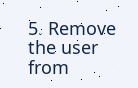5. Remove the user from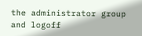the administrator group and logoff